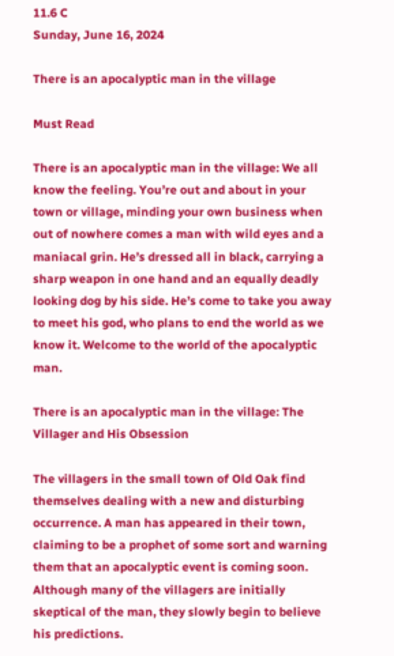11.6 C
Sunday, June 16, 2024

There is an apocalyptic man in the village

Must Read

There is an apocalyptic man in the village: We all know the feeling. You’re out and about in your town or village, minding your own business when out of nowhere comes a man with wild eyes and a maniacal grin. He’s dressed all in black, carrying a sharp weapon in one hand and an equally deadly looking dog by his side. He’s come to take you away to meet his god, who plans to end the world as we know it. Welcome to the world of the apocalyptic man.

There is an apocalyptic man in the village: The Villager and His Obsession

The villagers in the small town of Old Oak find themselves dealing with a new and disturbing occurrence. A man has appeared in their town, claiming to be a prophet of some sort and warning them that an apocalyptic event is coming soon. Although many of the villagers are initially skeptical of the man, they slowly begin to believe his predictions.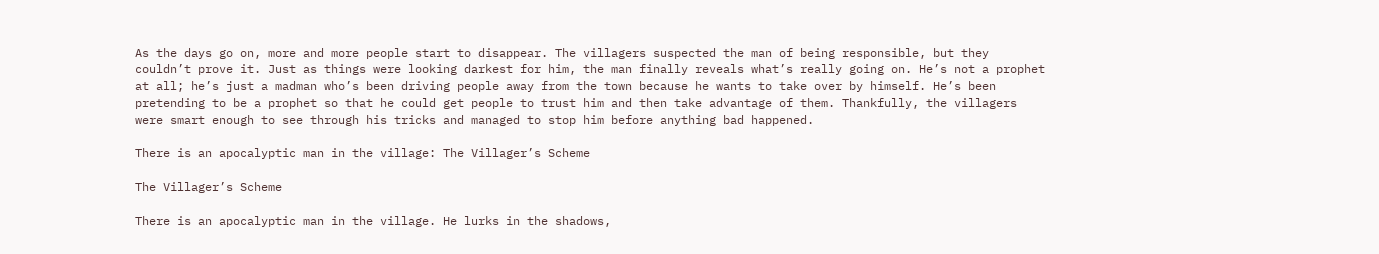As the days go on, more and more people start to disappear. The villagers suspected the man of being responsible, but they couldn’t prove it. Just as things were looking darkest for him, the man finally reveals what’s really going on. He’s not a prophet at all; he’s just a madman who’s been driving people away from the town because he wants to take over by himself. He’s been pretending to be a prophet so that he could get people to trust him and then take advantage of them. Thankfully, the villagers were smart enough to see through his tricks and managed to stop him before anything bad happened.

There is an apocalyptic man in the village: The Villager’s Scheme

The Villager’s Scheme

There is an apocalyptic man in the village. He lurks in the shadows,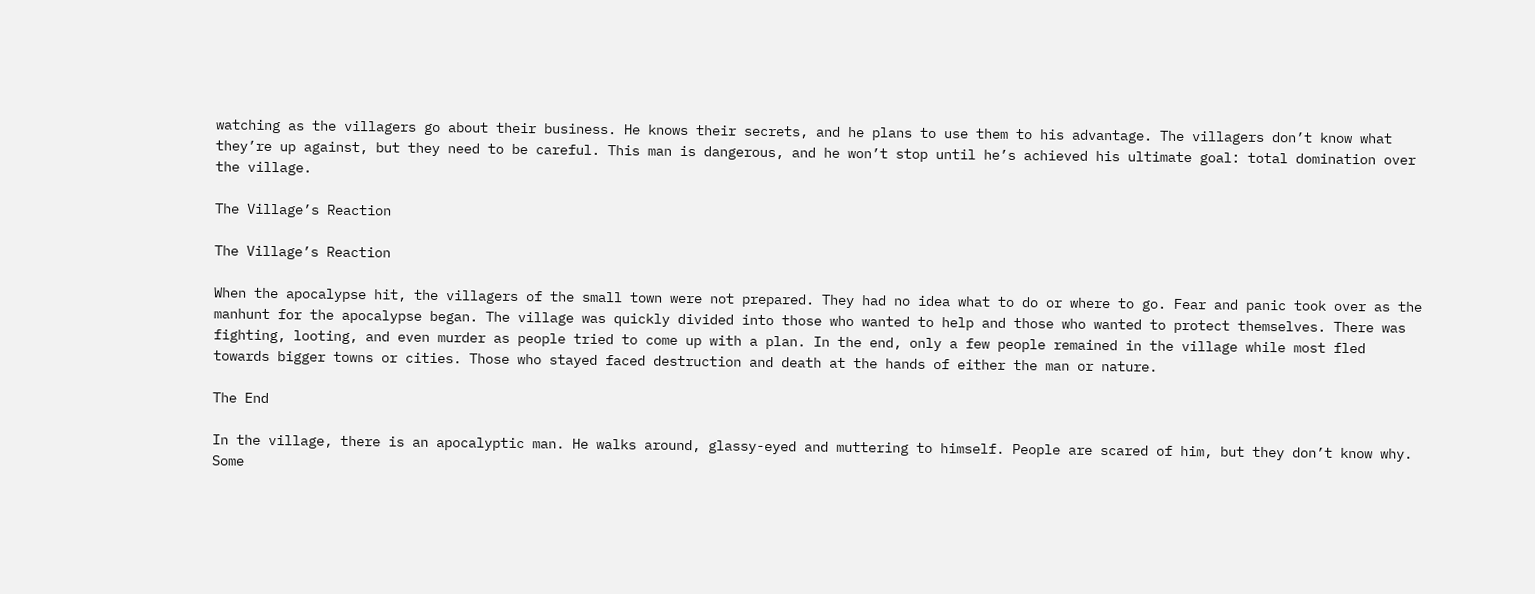watching as the villagers go about their business. He knows their secrets, and he plans to use them to his advantage. The villagers don’t know what they’re up against, but they need to be careful. This man is dangerous, and he won’t stop until he’s achieved his ultimate goal: total domination over the village.

The Village’s Reaction

The Village’s Reaction

When the apocalypse hit, the villagers of the small town were not prepared. They had no idea what to do or where to go. Fear and panic took over as the manhunt for the apocalypse began. The village was quickly divided into those who wanted to help and those who wanted to protect themselves. There was fighting, looting, and even murder as people tried to come up with a plan. In the end, only a few people remained in the village while most fled towards bigger towns or cities. Those who stayed faced destruction and death at the hands of either the man or nature.

The End

In the village, there is an apocalyptic man. He walks around, glassy-eyed and muttering to himself. People are scared of him, but they don’t know why. Some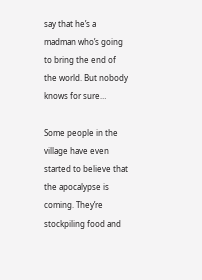say that he’s a madman who’s going to bring the end of the world. But nobody knows for sure…

Some people in the village have even started to believe that the apocalypse is coming. They’re stockpiling food and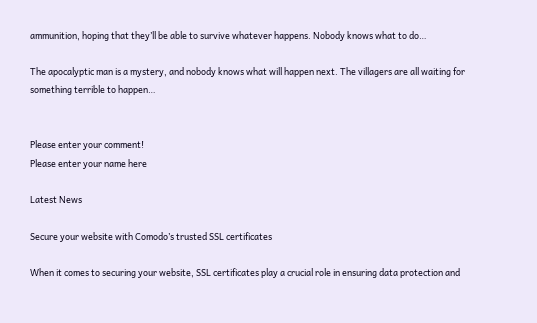ammunition, hoping that they’ll be able to survive whatever happens. Nobody knows what to do…

The apocalyptic man is a mystery, and nobody knows what will happen next. The villagers are all waiting for something terrible to happen…


Please enter your comment!
Please enter your name here

Latest News

Secure your website with Comodo’s trusted SSL certificates

When it comes to securing your website, SSL certificates play a crucial role in ensuring data protection and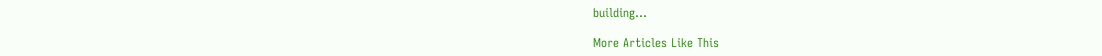building...

More Articles Like This